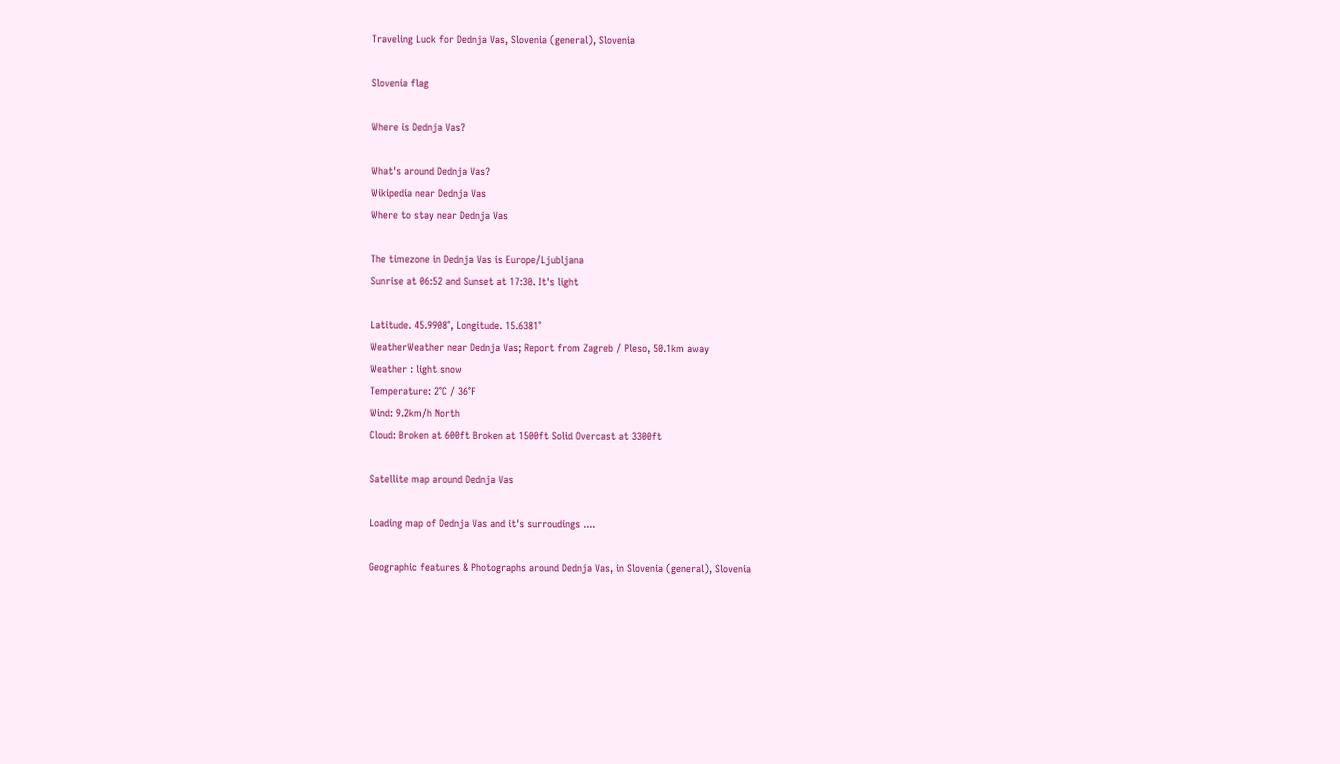Traveling Luck for Dednja Vas, Slovenia (general), Slovenia

Slovenia flag

Where is Dednja Vas?

What's around Dednja Vas?
Wikipedia near Dednja Vas
Where to stay near Dednja Vas

The timezone in Dednja Vas is Europe/Ljubljana
Sunrise at 06:52 and Sunset at 17:30. It's light

Latitude. 45.9908°, Longitude. 15.6381°
WeatherWeather near Dednja Vas; Report from Zagreb / Pleso, 50.1km away
Weather : light snow
Temperature: 2°C / 36°F
Wind: 9.2km/h North
Cloud: Broken at 600ft Broken at 1500ft Solid Overcast at 3300ft

Satellite map around Dednja Vas

Loading map of Dednja Vas and it's surroudings ....

Geographic features & Photographs around Dednja Vas, in Slovenia (general), Slovenia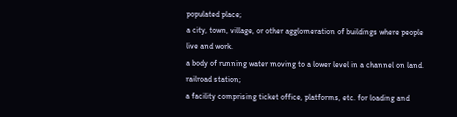populated place;
a city, town, village, or other agglomeration of buildings where people live and work.
a body of running water moving to a lower level in a channel on land.
railroad station;
a facility comprising ticket office, platforms, etc. for loading and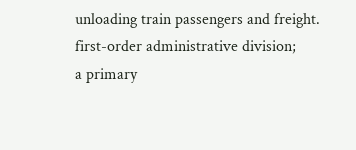unloading train passengers and freight.
first-order administrative division;
a primary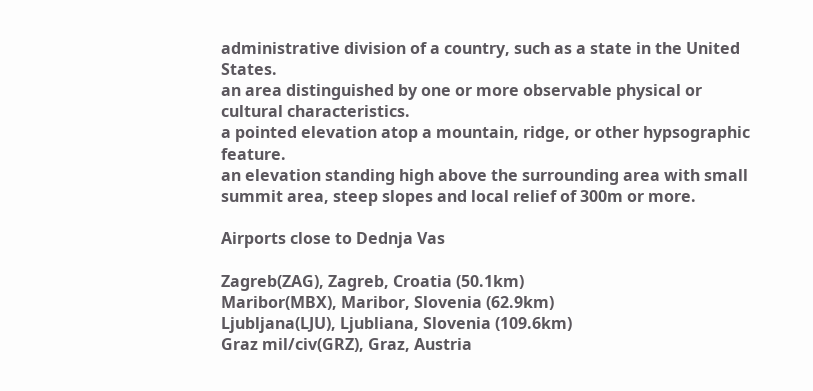administrative division of a country, such as a state in the United States.
an area distinguished by one or more observable physical or cultural characteristics.
a pointed elevation atop a mountain, ridge, or other hypsographic feature.
an elevation standing high above the surrounding area with small summit area, steep slopes and local relief of 300m or more.

Airports close to Dednja Vas

Zagreb(ZAG), Zagreb, Croatia (50.1km)
Maribor(MBX), Maribor, Slovenia (62.9km)
Ljubljana(LJU), Ljubliana, Slovenia (109.6km)
Graz mil/civ(GRZ), Graz, Austria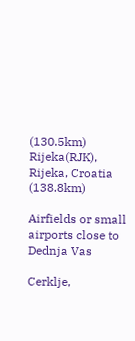(130.5km)
Rijeka(RJK), Rijeka, Croatia (138.8km)

Airfields or small airports close to Dednja Vas

Cerklje,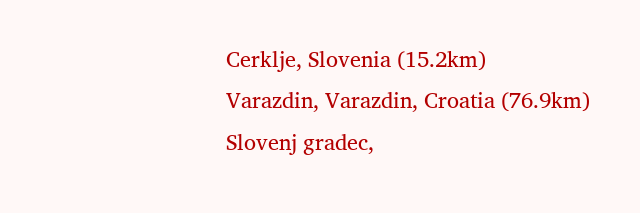Cerklje, Slovenia (15.2km)
Varazdin, Varazdin, Croatia (76.9km)
Slovenj gradec,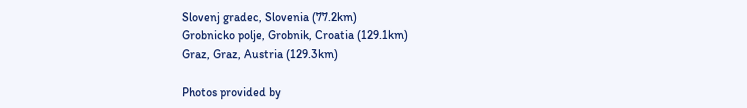Slovenj gradec, Slovenia (77.2km)
Grobnicko polje, Grobnik, Croatia (129.1km)
Graz, Graz, Austria (129.3km)

Photos provided by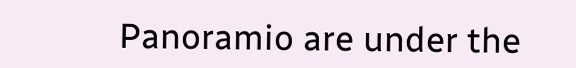Panoramio are under the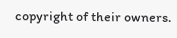copyright of their owners.